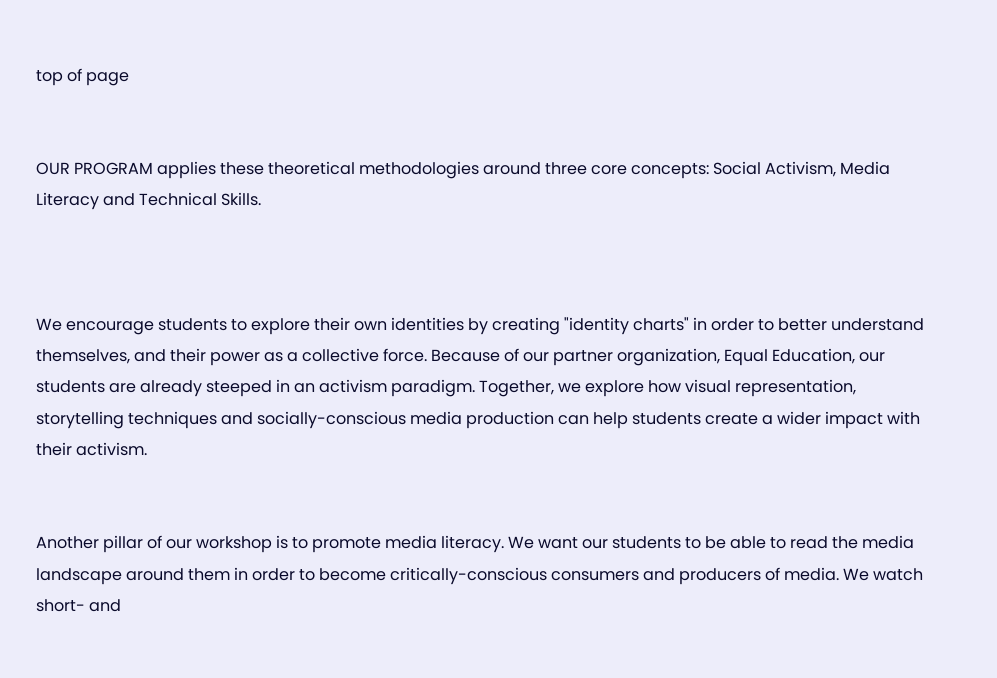top of page


OUR PROGRAM applies these theoretical methodologies around three core concepts: Social Activism, Media Literacy and Technical Skills.



We encourage students to explore their own identities by creating "identity charts" in order to better understand themselves, and their power as a collective force. Because of our partner organization, Equal Education, our students are already steeped in an activism paradigm. Together, we explore how visual representation, storytelling techniques and socially-conscious media production can help students create a wider impact with their activism.


Another pillar of our workshop is to promote media literacy. We want our students to be able to read the media landscape around them in order to become critically-conscious consumers and producers of media. We watch short- and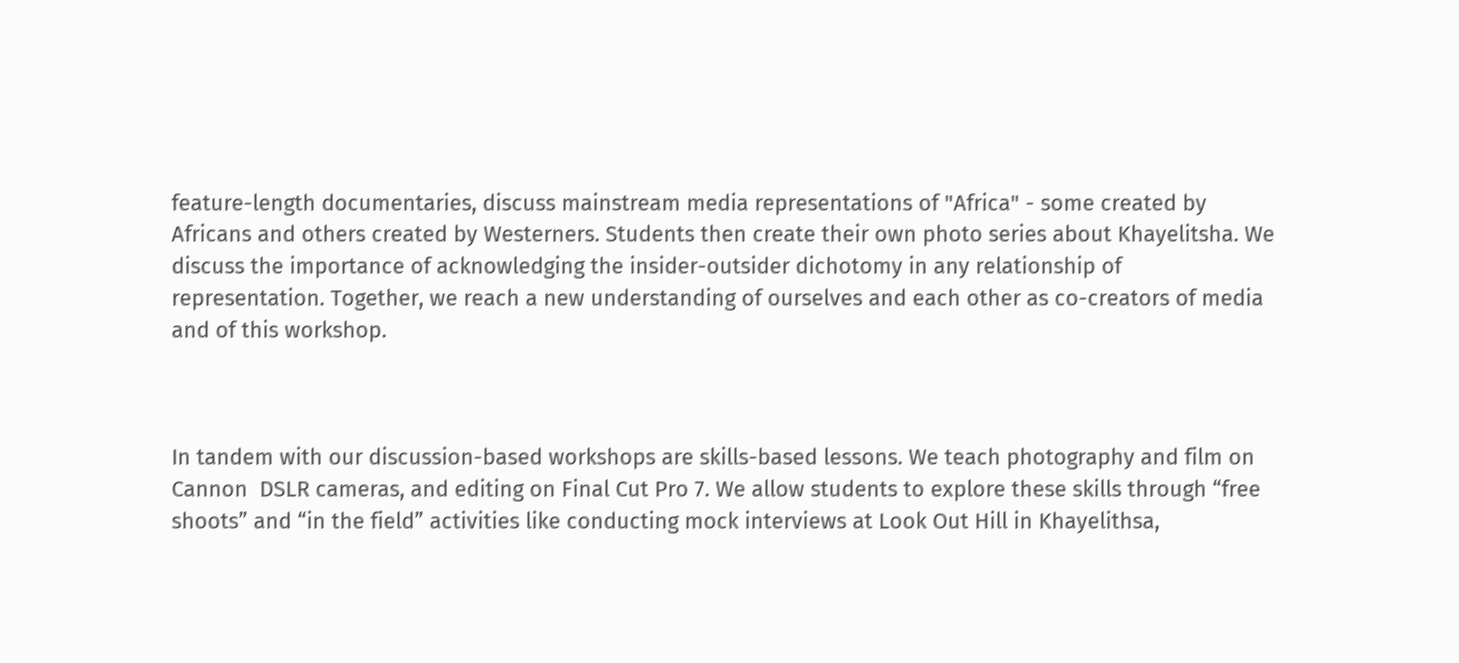feature-length documentaries, discuss mainstream media representations of "Africa" - some created by Africans and others created by Westerners. Students then create their own photo series about Khayelitsha. We discuss the importance of acknowledging the insider-outsider dichotomy in any relationship of representation. Together, we reach a new understanding of ourselves and each other as co-creators of media and of this workshop.



In tandem with our discussion-based workshops are skills-based lessons. We teach photography and film on Cannon  DSLR cameras, and editing on Final Cut Pro 7. We allow students to explore these skills through “free shoots” and “in the field” activities like conducting mock interviews at Look Out Hill in Khayelithsa,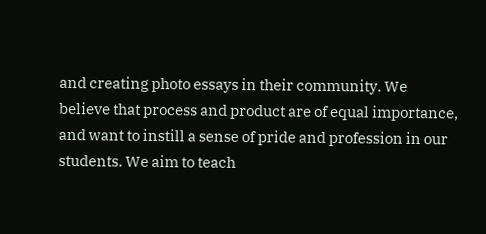and creating photo essays in their community. We believe that process and product are of equal importance, and want to instill a sense of pride and profession in our students. We aim to teach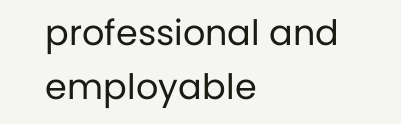professional and employable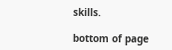skills.

bottom of page